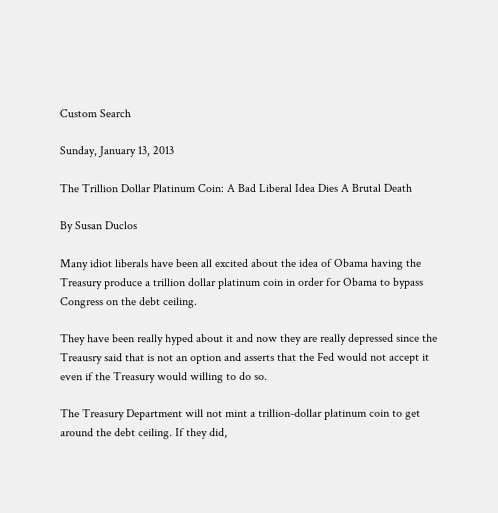Custom Search

Sunday, January 13, 2013

The Trillion Dollar Platinum Coin: A Bad Liberal Idea Dies A Brutal Death

By Susan Duclos

Many idiot liberals have been all excited about the idea of Obama having the Treasury produce a trillion dollar platinum coin in order for Obama to bypass Congress on the debt ceiling.

They have been really hyped about it and now they are really depressed since the Treausry said that is not an option and asserts that the Fed would not accept it even if the Treasury would willing to do so.

The Treasury Department will not mint a trillion-dollar platinum coin to get around the debt ceiling. If they did,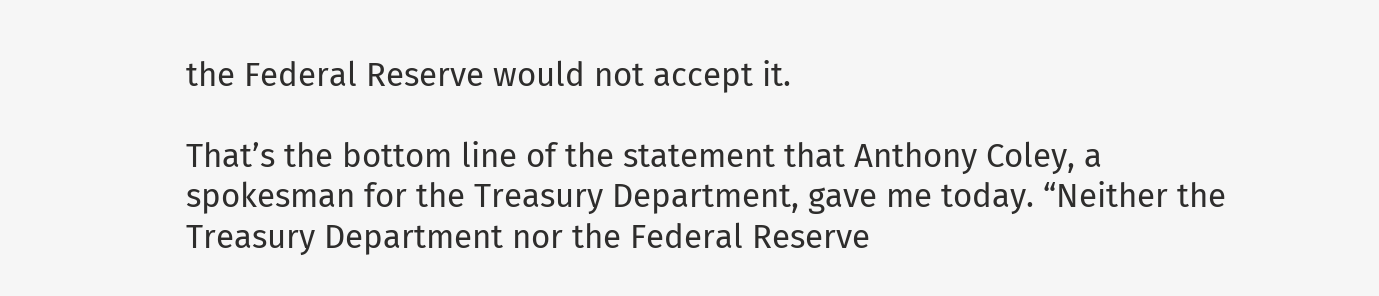the Federal Reserve would not accept it.

That’s the bottom line of the statement that Anthony Coley, a spokesman for the Treasury Department, gave me today. “Neither the Treasury Department nor the Federal Reserve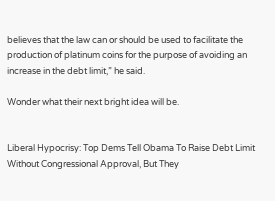believes that the law can or should be used to facilitate the production of platinum coins for the purpose of avoiding an increase in the debt limit,” he said.

Wonder what their next bright idea will be.


Liberal Hypocrisy: Top Dems Tell Obama To Raise Debt Limit Without Congressional Approval, But They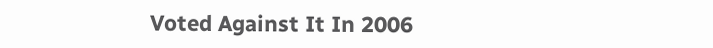Voted Against It In 2006